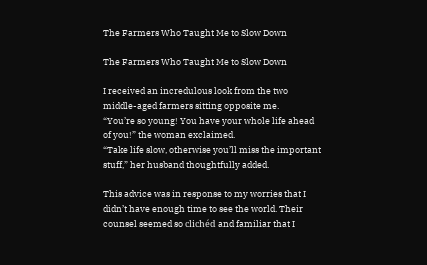The Farmers Who Taught Me to Slow Down

The Farmers Who Taught Me to Slow Down

I received an incredulous look from the two middle-aged farmers sitting opposite me.
“You’re so young! You have your whole life ahead of you!” the woman exclaimed.
“Take life slow, otherwise you’ll miss the important stuff,” her husband thoughtfully added.

This advice was in response to my worries that I didn’t have enough time to see the world. Their counsel seemed so clichéd and familiar that I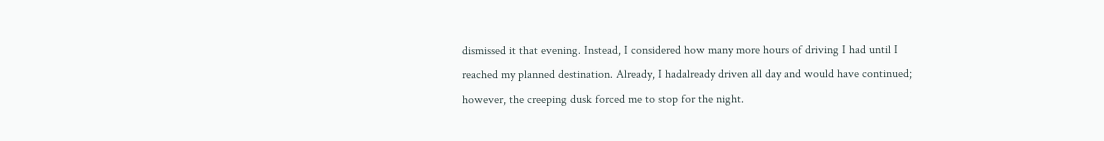dismissed it that evening. Instead, I considered how many more hours of driving I had until I reached my planned destination. Already, I hadalready driven all day and would have continued; however, the creeping dusk forced me to stop for the night.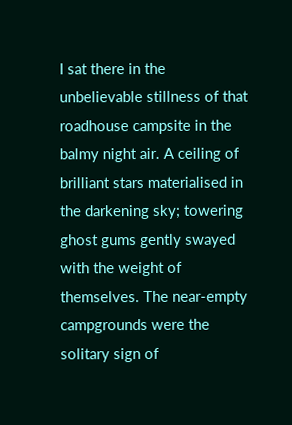I sat there in the unbelievable stillness of that roadhouse campsite in the balmy night air. A ceiling of brilliant stars materialised in the darkening sky; towering ghost gums gently swayed with the weight of themselves. The near-empty campgrounds were the solitary sign of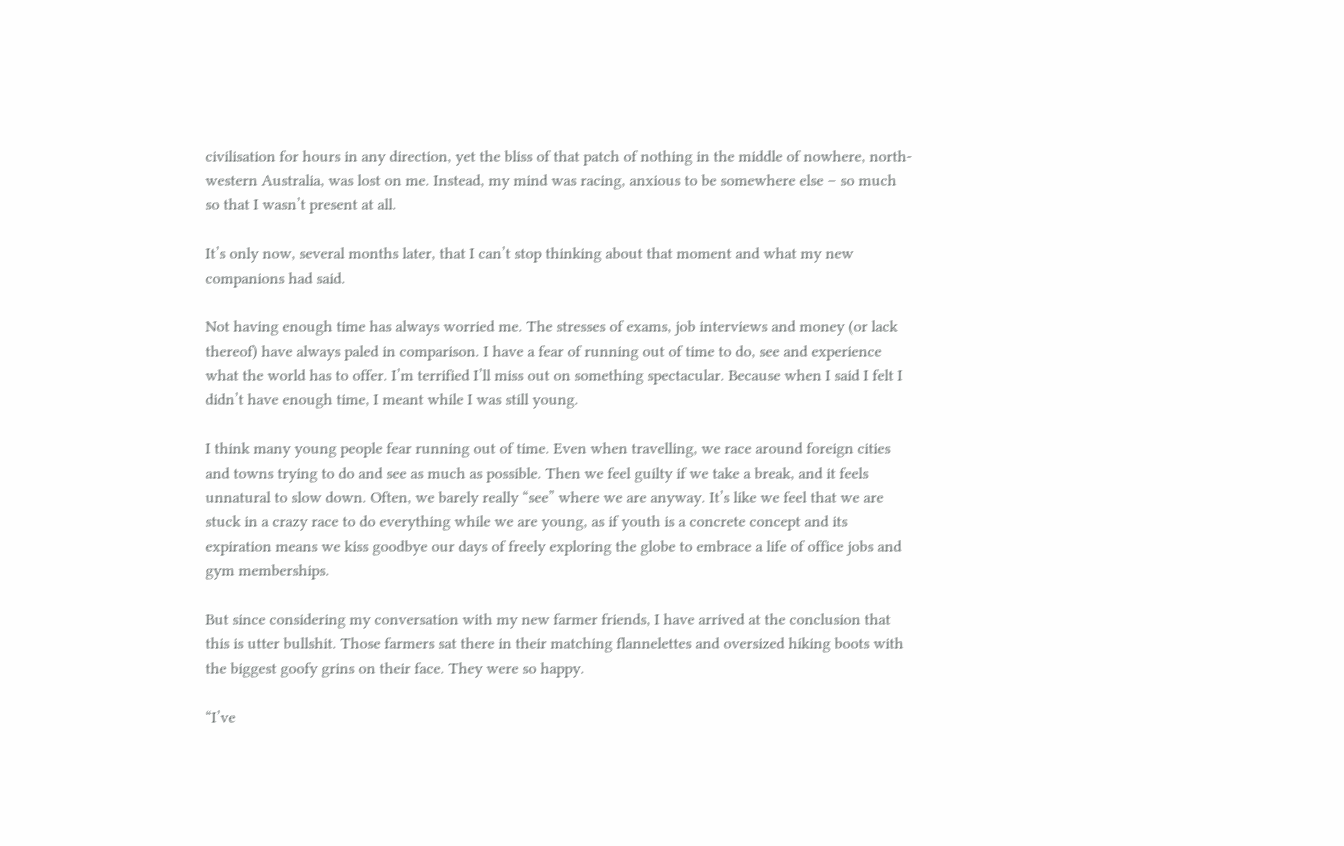civilisation for hours in any direction, yet the bliss of that patch of nothing in the middle of nowhere, north-western Australia, was lost on me. Instead, my mind was racing, anxious to be somewhere else – so much so that I wasn’t present at all.

It’s only now, several months later, that I can’t stop thinking about that moment and what my new companions had said.

Not having enough time has always worried me. The stresses of exams, job interviews and money (or lack thereof) have always paled in comparison. I have a fear of running out of time to do, see and experience what the world has to offer. I’m terrified I’ll miss out on something spectacular. Because when I said I felt I didn’t have enough time, I meant while I was still young.

I think many young people fear running out of time. Even when travelling, we race around foreign cities and towns trying to do and see as much as possible. Then we feel guilty if we take a break, and it feels unnatural to slow down. Often, we barely really “see” where we are anyway. It’s like we feel that we are stuck in a crazy race to do everything while we are young, as if youth is a concrete concept and its expiration means we kiss goodbye our days of freely exploring the globe to embrace a life of office jobs and gym memberships.

But since considering my conversation with my new farmer friends, I have arrived at the conclusion that this is utter bullshit. Those farmers sat there in their matching flannelettes and oversized hiking boots with the biggest goofy grins on their face. They were so happy.

“I’ve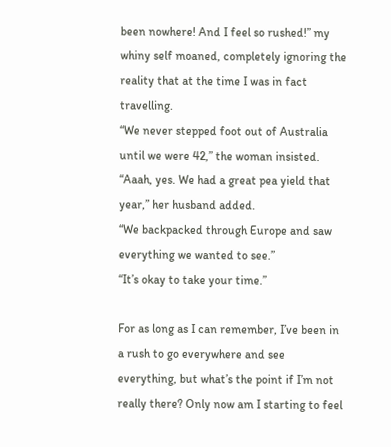been nowhere! And I feel so rushed!” my whiny self moaned, completely ignoring the reality that at the time I was in fact travelling.
“We never stepped foot out of Australia until we were 42,” the woman insisted.
“Aaah, yes. We had a great pea yield that year,” her husband added.
“We backpacked through Europe and saw everything we wanted to see.”
“It’s okay to take your time.”

For as long as I can remember, I’ve been in a rush to go everywhere and see everything, but what’s the point if I’m not really there? Only now am I starting to feel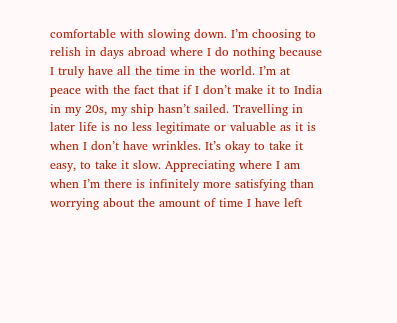comfortable with slowing down. I’m choosing to relish in days abroad where I do nothing because I truly have all the time in the world. I’m at peace with the fact that if I don’t make it to India in my 20s, my ship hasn’t sailed. Travelling in later life is no less legitimate or valuable as it is when I don’t have wrinkles. It’s okay to take it easy, to take it slow. Appreciating where I am when I’m there is infinitely more satisfying than worrying about the amount of time I have left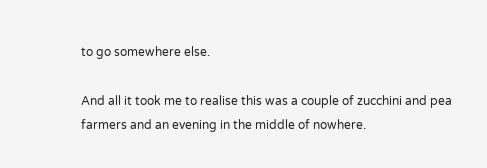to go somewhere else.

And all it took me to realise this was a couple of zucchini and pea farmers and an evening in the middle of nowhere.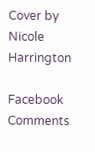Cover by Nicole Harrington

Facebook Comments